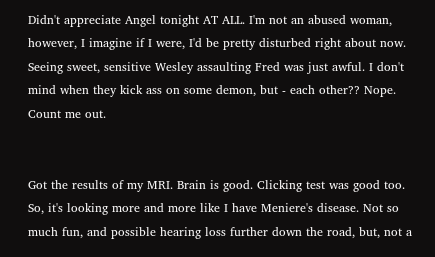Didn't appreciate Angel tonight AT ALL. I'm not an abused woman, however, I imagine if I were, I'd be pretty disturbed right about now. Seeing sweet, sensitive Wesley assaulting Fred was just awful. I don't mind when they kick ass on some demon, but - each other?? Nope. Count me out.


Got the results of my MRI. Brain is good. Clicking test was good too. So, it's looking more and more like I have Meniere's disease. Not so much fun, and possible hearing loss further down the road, but, not a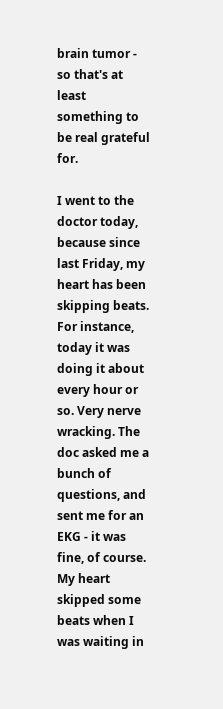brain tumor - so that's at least something to be real grateful for.

I went to the doctor today, because since last Friday, my heart has been skipping beats. For instance, today it was doing it about every hour or so. Very nerve wracking. The doc asked me a bunch of questions, and sent me for an EKG - it was fine, of course. My heart skipped some beats when I was waiting in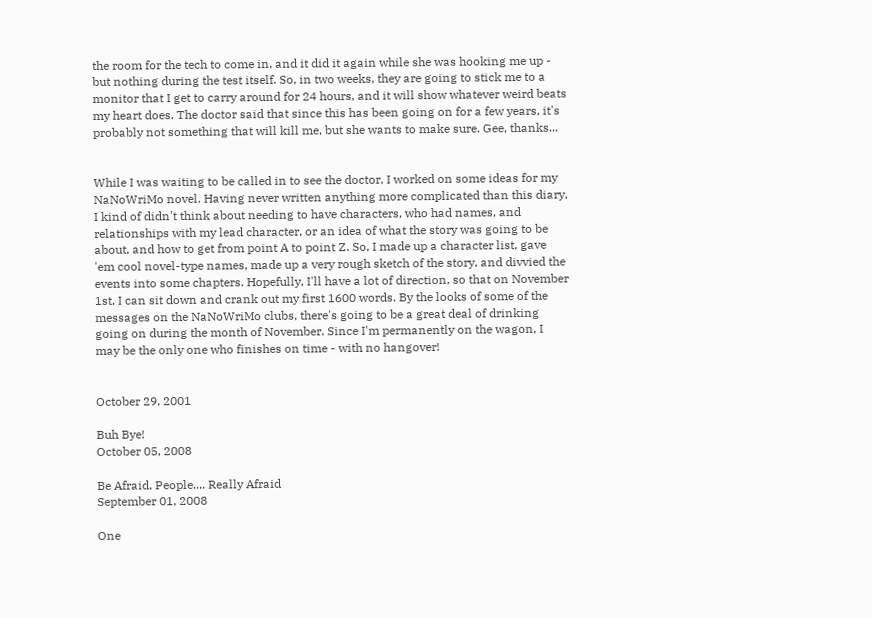the room for the tech to come in, and it did it again while she was hooking me up - but nothing during the test itself. So, in two weeks, they are going to stick me to a monitor that I get to carry around for 24 hours, and it will show whatever weird beats my heart does. The doctor said that since this has been going on for a few years, it's probably not something that will kill me, but she wants to make sure. Gee, thanks...


While I was waiting to be called in to see the doctor, I worked on some ideas for my NaNoWriMo novel. Having never written anything more complicated than this diary, I kind of didn't think about needing to have characters, who had names, and relationships with my lead character, or an idea of what the story was going to be about, and how to get from point A to point Z. So, I made up a character list, gave 'em cool novel-type names, made up a very rough sketch of the story, and divvied the events into some chapters. Hopefully, I'll have a lot of direction, so that on November 1st, I can sit down and crank out my first 1600 words. By the looks of some of the messages on the NaNoWriMo clubs, there's going to be a great deal of drinking going on during the month of November. Since I'm permanently on the wagon, I may be the only one who finishes on time - with no hangover!


October 29, 2001

Buh Bye!
October 05, 2008

Be Afraid, People.... Really Afraid
September 01, 2008

One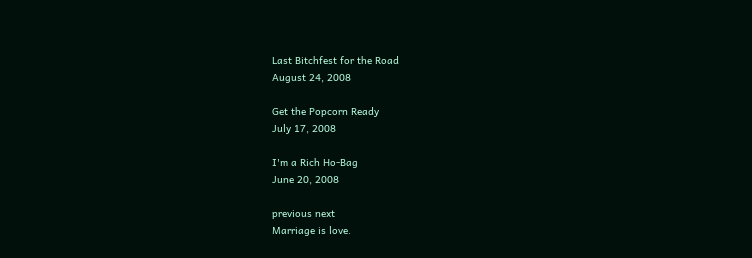Last Bitchfest for the Road
August 24, 2008

Get the Popcorn Ready
July 17, 2008

I'm a Rich Ho-Bag
June 20, 2008

previous next
Marriage is love.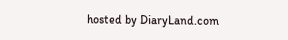hosted by DiaryLand.com